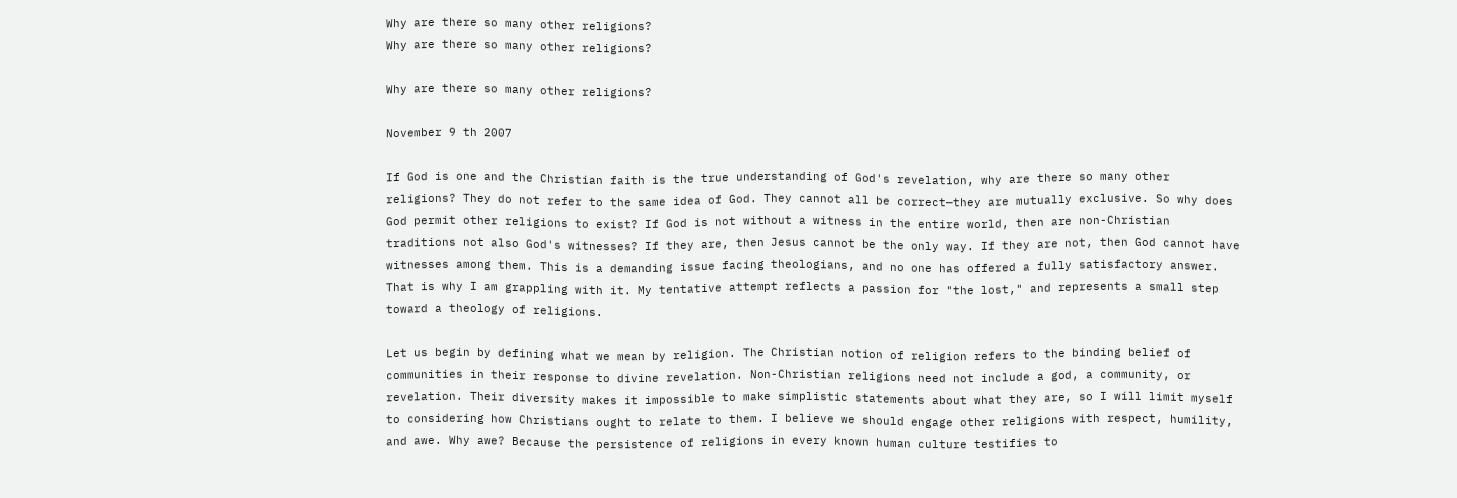Why are there so many other religions?
Why are there so many other religions?

Why are there so many other religions?

November 9 th 2007

If God is one and the Christian faith is the true understanding of God's revelation, why are there so many other religions? They do not refer to the same idea of God. They cannot all be correct—they are mutually exclusive. So why does God permit other religions to exist? If God is not without a witness in the entire world, then are non-Christian traditions not also God's witnesses? If they are, then Jesus cannot be the only way. If they are not, then God cannot have witnesses among them. This is a demanding issue facing theologians, and no one has offered a fully satisfactory answer. That is why I am grappling with it. My tentative attempt reflects a passion for "the lost," and represents a small step toward a theology of religions.

Let us begin by defining what we mean by religion. The Christian notion of religion refers to the binding belief of communities in their response to divine revelation. Non-Christian religions need not include a god, a community, or revelation. Their diversity makes it impossible to make simplistic statements about what they are, so I will limit myself to considering how Christians ought to relate to them. I believe we should engage other religions with respect, humility, and awe. Why awe? Because the persistence of religions in every known human culture testifies to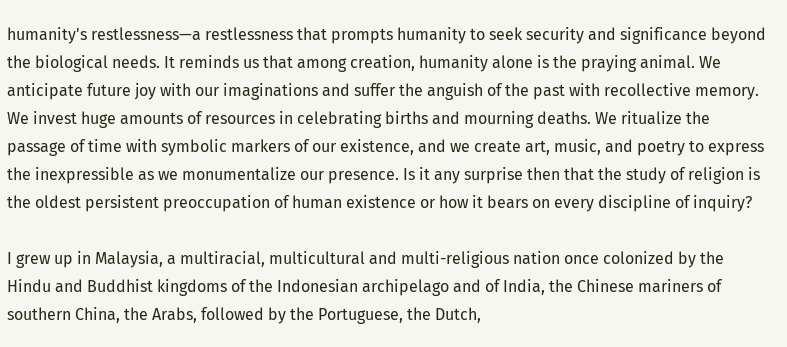humanity's restlessness—a restlessness that prompts humanity to seek security and significance beyond the biological needs. It reminds us that among creation, humanity alone is the praying animal. We anticipate future joy with our imaginations and suffer the anguish of the past with recollective memory. We invest huge amounts of resources in celebrating births and mourning deaths. We ritualize the passage of time with symbolic markers of our existence, and we create art, music, and poetry to express the inexpressible as we monumentalize our presence. Is it any surprise then that the study of religion is the oldest persistent preoccupation of human existence or how it bears on every discipline of inquiry?

I grew up in Malaysia, a multiracial, multicultural and multi-religious nation once colonized by the Hindu and Buddhist kingdoms of the Indonesian archipelago and of India, the Chinese mariners of southern China, the Arabs, followed by the Portuguese, the Dutch,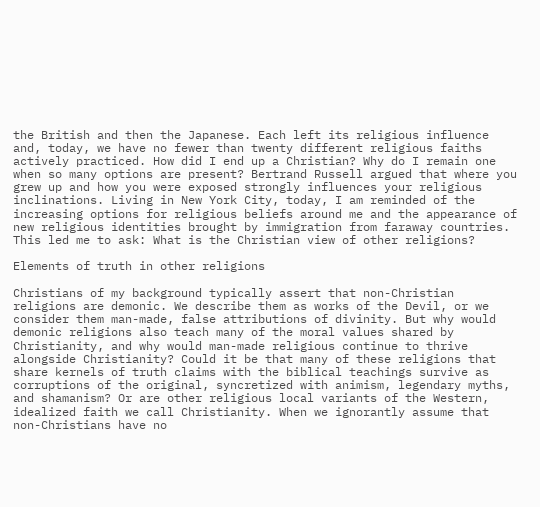the British and then the Japanese. Each left its religious influence and, today, we have no fewer than twenty different religious faiths actively practiced. How did I end up a Christian? Why do I remain one when so many options are present? Bertrand Russell argued that where you grew up and how you were exposed strongly influences your religious inclinations. Living in New York City, today, I am reminded of the increasing options for religious beliefs around me and the appearance of new religious identities brought by immigration from faraway countries. This led me to ask: What is the Christian view of other religions?

Elements of truth in other religions

Christians of my background typically assert that non-Christian religions are demonic. We describe them as works of the Devil, or we consider them man-made, false attributions of divinity. But why would demonic religions also teach many of the moral values shared by Christianity, and why would man-made religious continue to thrive alongside Christianity? Could it be that many of these religions that share kernels of truth claims with the biblical teachings survive as corruptions of the original, syncretized with animism, legendary myths, and shamanism? Or are other religious local variants of the Western, idealized faith we call Christianity. When we ignorantly assume that non-Christians have no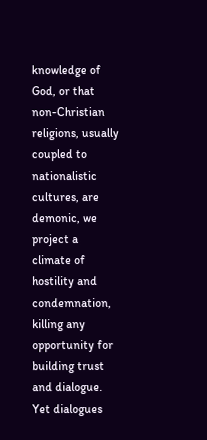knowledge of God, or that non-Christian religions, usually coupled to nationalistic cultures, are demonic, we project a climate of hostility and condemnation, killing any opportunity for building trust and dialogue. Yet dialogues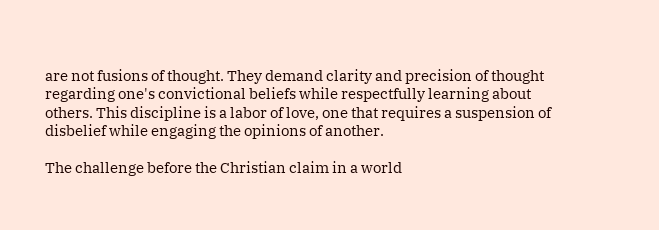are not fusions of thought. They demand clarity and precision of thought regarding one's convictional beliefs while respectfully learning about others. This discipline is a labor of love, one that requires a suspension of disbelief while engaging the opinions of another.

The challenge before the Christian claim in a world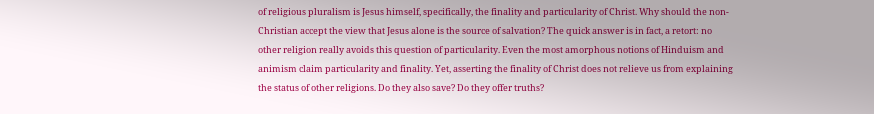of religious pluralism is Jesus himself, specifically, the finality and particularity of Christ. Why should the non-Christian accept the view that Jesus alone is the source of salvation? The quick answer is in fact, a retort: no other religion really avoids this question of particularity. Even the most amorphous notions of Hinduism and animism claim particularity and finality. Yet, asserting the finality of Christ does not relieve us from explaining the status of other religions. Do they also save? Do they offer truths?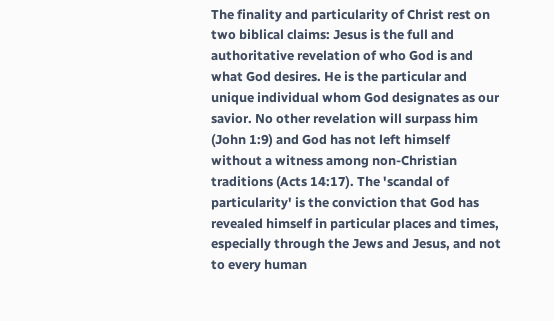The finality and particularity of Christ rest on two biblical claims: Jesus is the full and authoritative revelation of who God is and what God desires. He is the particular and unique individual whom God designates as our savior. No other revelation will surpass him (John 1:9) and God has not left himself without a witness among non-Christian traditions (Acts 14:17). The 'scandal of particularity' is the conviction that God has revealed himself in particular places and times, especially through the Jews and Jesus, and not to every human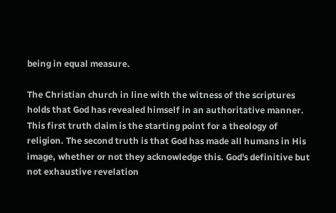being in equal measure.

The Christian church in line with the witness of the scriptures holds that God has revealed himself in an authoritative manner. This first truth claim is the starting point for a theology of religion. The second truth is that God has made all humans in His image, whether or not they acknowledge this. God's definitive but not exhaustive revelation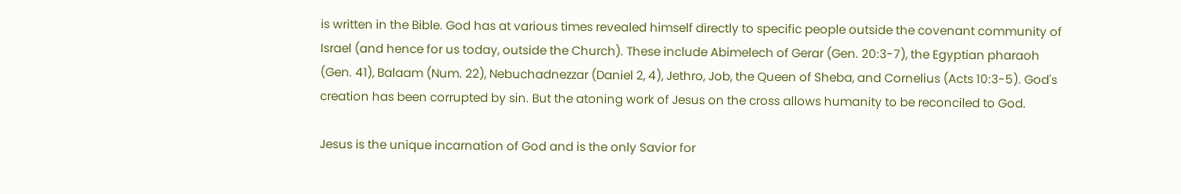is written in the Bible. God has at various times revealed himself directly to specific people outside the covenant community of Israel (and hence for us today, outside the Church). These include Abimelech of Gerar (Gen. 20:3-7), the Egyptian pharaoh (Gen. 41), Balaam (Num. 22), Nebuchadnezzar (Daniel 2, 4), Jethro, Job, the Queen of Sheba, and Cornelius (Acts 10:3-5). God's creation has been corrupted by sin. But the atoning work of Jesus on the cross allows humanity to be reconciled to God.

Jesus is the unique incarnation of God and is the only Savior for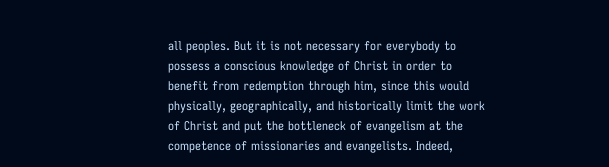all peoples. But it is not necessary for everybody to possess a conscious knowledge of Christ in order to benefit from redemption through him, since this would physically, geographically, and historically limit the work of Christ and put the bottleneck of evangelism at the competence of missionaries and evangelists. Indeed,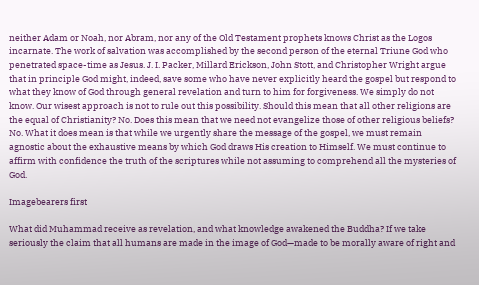neither Adam or Noah, nor Abram, nor any of the Old Testament prophets knows Christ as the Logos incarnate. The work of salvation was accomplished by the second person of the eternal Triune God who penetrated space-time as Jesus. J. I. Packer, Millard Erickson, John Stott, and Christopher Wright argue that in principle God might, indeed, save some who have never explicitly heard the gospel but respond to what they know of God through general revelation and turn to him for forgiveness. We simply do not know. Our wisest approach is not to rule out this possibility. Should this mean that all other religions are the equal of Christianity? No. Does this mean that we need not evangelize those of other religious beliefs? No. What it does mean is that while we urgently share the message of the gospel, we must remain agnostic about the exhaustive means by which God draws His creation to Himself. We must continue to affirm with confidence the truth of the scriptures while not assuming to comprehend all the mysteries of God.

Imagebearers first

What did Muhammad receive as revelation, and what knowledge awakened the Buddha? If we take seriously the claim that all humans are made in the image of God—made to be morally aware of right and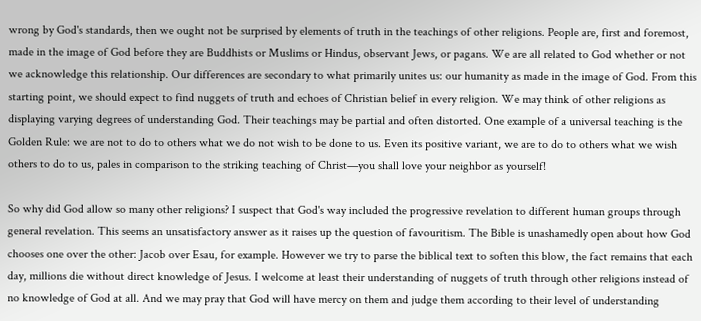wrong by God's standards, then we ought not be surprised by elements of truth in the teachings of other religions. People are, first and foremost, made in the image of God before they are Buddhists or Muslims or Hindus, observant Jews, or pagans. We are all related to God whether or not we acknowledge this relationship. Our differences are secondary to what primarily unites us: our humanity as made in the image of God. From this starting point, we should expect to find nuggets of truth and echoes of Christian belief in every religion. We may think of other religions as displaying varying degrees of understanding God. Their teachings may be partial and often distorted. One example of a universal teaching is the Golden Rule: we are not to do to others what we do not wish to be done to us. Even its positive variant, we are to do to others what we wish others to do to us, pales in comparison to the striking teaching of Christ—you shall love your neighbor as yourself!

So why did God allow so many other religions? I suspect that God's way included the progressive revelation to different human groups through general revelation. This seems an unsatisfactory answer as it raises up the question of favouritism. The Bible is unashamedly open about how God chooses one over the other: Jacob over Esau, for example. However we try to parse the biblical text to soften this blow, the fact remains that each day, millions die without direct knowledge of Jesus. I welcome at least their understanding of nuggets of truth through other religions instead of no knowledge of God at all. And we may pray that God will have mercy on them and judge them according to their level of understanding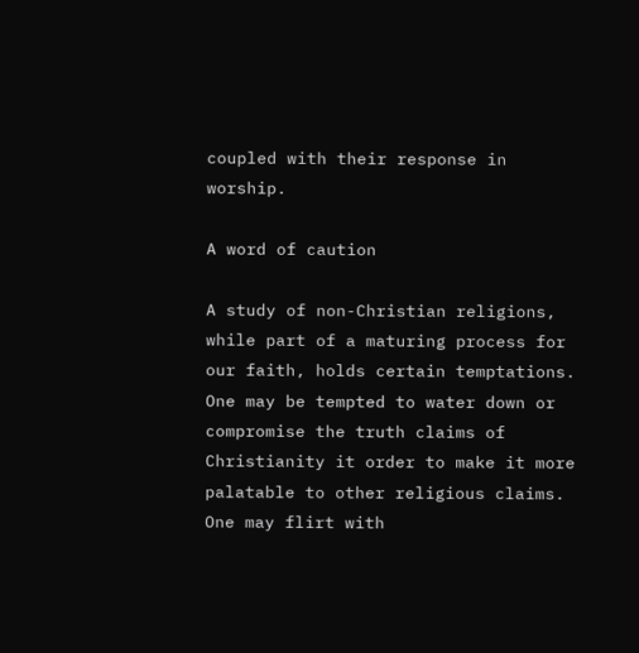coupled with their response in worship.

A word of caution

A study of non-Christian religions, while part of a maturing process for our faith, holds certain temptations. One may be tempted to water down or compromise the truth claims of Christianity it order to make it more palatable to other religious claims. One may flirt with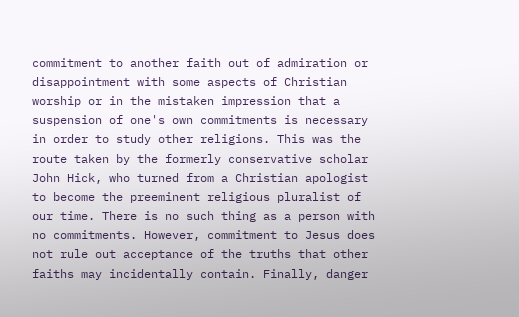commitment to another faith out of admiration or disappointment with some aspects of Christian worship or in the mistaken impression that a suspension of one's own commitments is necessary in order to study other religions. This was the route taken by the formerly conservative scholar John Hick, who turned from a Christian apologist to become the preeminent religious pluralist of our time. There is no such thing as a person with no commitments. However, commitment to Jesus does not rule out acceptance of the truths that other faiths may incidentally contain. Finally, danger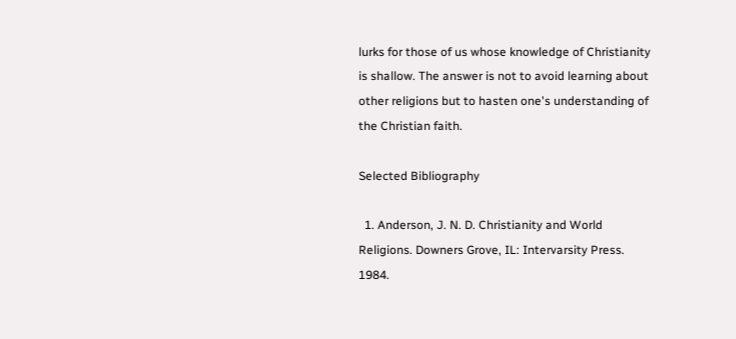lurks for those of us whose knowledge of Christianity is shallow. The answer is not to avoid learning about other religions but to hasten one's understanding of the Christian faith.

Selected Bibliography

  1. Anderson, J. N. D. Christianity and World Religions. Downers Grove, IL: Intervarsity Press. 1984.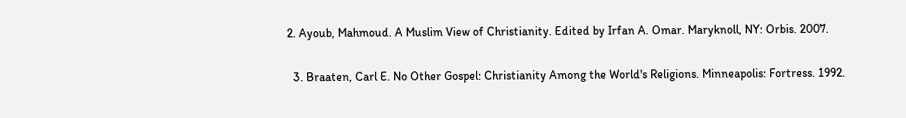2. Ayoub, Mahmoud. A Muslim View of Christianity. Edited by Irfan A. Omar. Maryknoll, NY: Orbis. 2007.

  3. Braaten, Carl E. No Other Gospel: Christianity Among the World's Religions. Minneapolis: Fortress. 1992.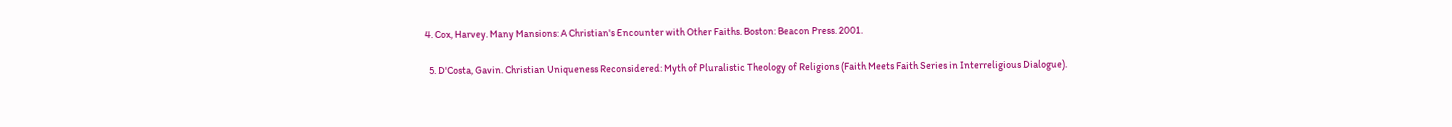4. Cox, Harvey. Many Mansions: A Christian's Encounter with Other Faiths. Boston: Beacon Press. 2001.

  5. D'Costa, Gavin. Christian Uniqueness Reconsidered: Myth of Pluralistic Theology of Religions (Faith Meets Faith Series in Interreligious Dialogue).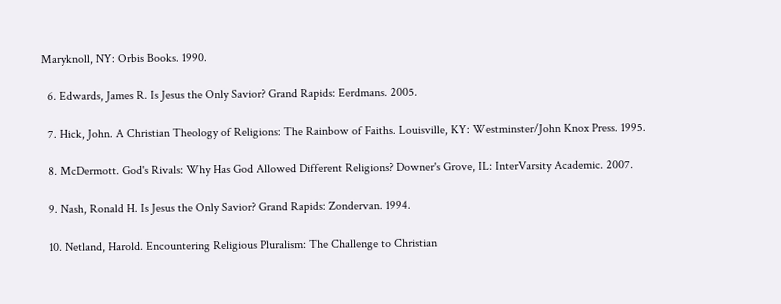Maryknoll, NY: Orbis Books. 1990.

  6. Edwards, James R. Is Jesus the Only Savior? Grand Rapids: Eerdmans. 2005.

  7. Hick, John. A Christian Theology of Religions: The Rainbow of Faiths. Louisville, KY: Westminster/John Knox Press. 1995.

  8. McDermott. God's Rivals: Why Has God Allowed Different Religions? Downer's Grove, IL: InterVarsity Academic. 2007.

  9. Nash, Ronald H. Is Jesus the Only Savior? Grand Rapids: Zondervan. 1994.

  10. Netland, Harold. Encountering Religious Pluralism: The Challenge to Christian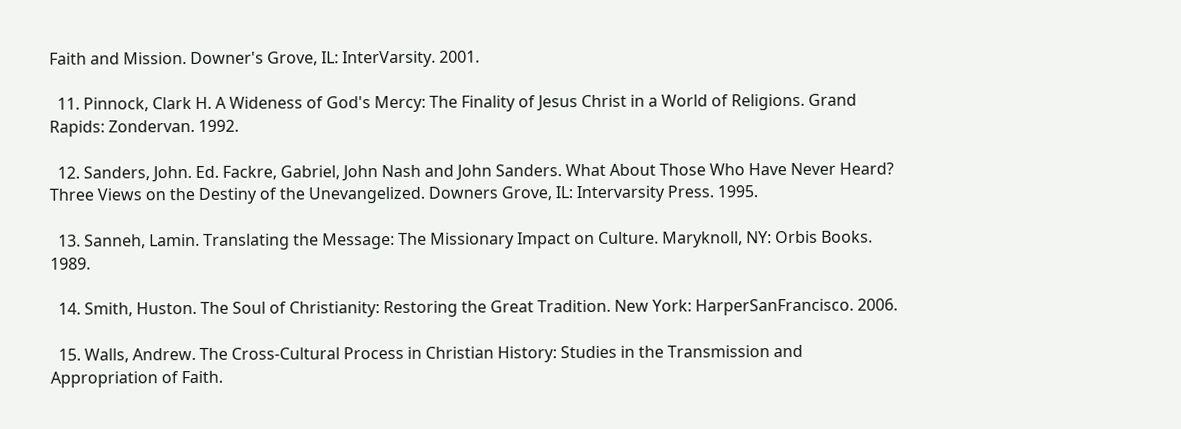Faith and Mission. Downer's Grove, IL: InterVarsity. 2001.

  11. Pinnock, Clark H. A Wideness of God's Mercy: The Finality of Jesus Christ in a World of Religions. Grand Rapids: Zondervan. 1992.

  12. Sanders, John. Ed. Fackre, Gabriel, John Nash and John Sanders. What About Those Who Have Never Heard? Three Views on the Destiny of the Unevangelized. Downers Grove, IL: Intervarsity Press. 1995.

  13. Sanneh, Lamin. Translating the Message: The Missionary Impact on Culture. Maryknoll, NY: Orbis Books. 1989.

  14. Smith, Huston. The Soul of Christianity: Restoring the Great Tradition. New York: HarperSanFrancisco. 2006.

  15. Walls, Andrew. The Cross-Cultural Process in Christian History: Studies in the Transmission and Appropriation of Faith.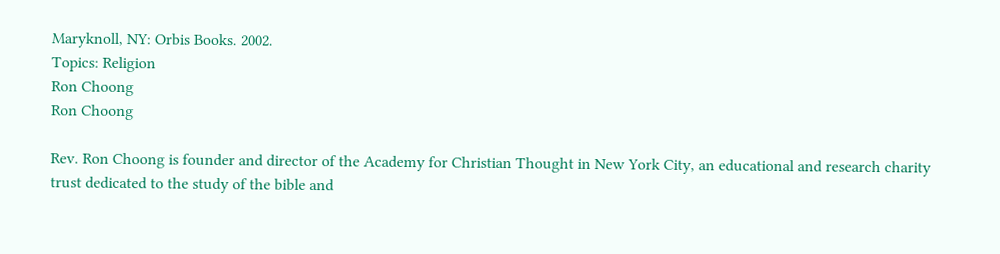Maryknoll, NY: Orbis Books. 2002.
Topics: Religion
Ron Choong
Ron Choong

Rev. Ron Choong is founder and director of the Academy for Christian Thought in New York City, an educational and research charity trust dedicated to the study of the bible and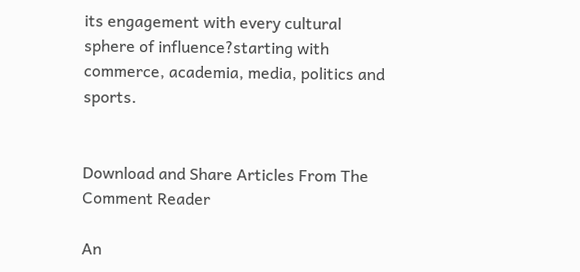its engagement with every cultural sphere of influence?starting with commerce, academia, media, politics and sports.


Download and Share Articles From The Comment Reader

An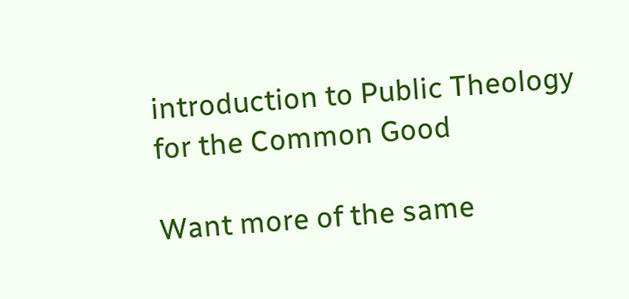introduction to Public Theology for the Common Good

Want more of the same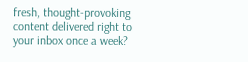fresh, thought-provoking content delivered right to your inbox once a week?